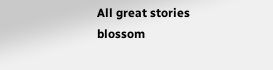All great stories blossom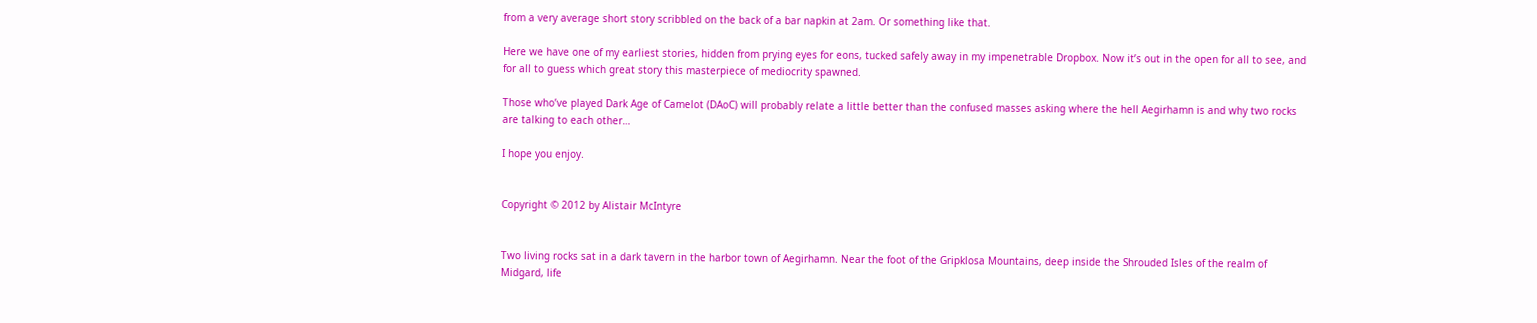from a very average short story scribbled on the back of a bar napkin at 2am. Or something like that.

Here we have one of my earliest stories, hidden from prying eyes for eons, tucked safely away in my impenetrable Dropbox. Now it’s out in the open for all to see, and for all to guess which great story this masterpiece of mediocrity spawned.

Those who’ve played Dark Age of Camelot (DAoC) will probably relate a little better than the confused masses asking where the hell Aegirhamn is and why two rocks are talking to each other…

I hope you enjoy.


Copyright © 2012 by Alistair McIntyre


Two living rocks sat in a dark tavern in the harbor town of Aegirhamn. Near the foot of the Gripklosa Mountains, deep inside the Shrouded Isles of the realm of Midgard, life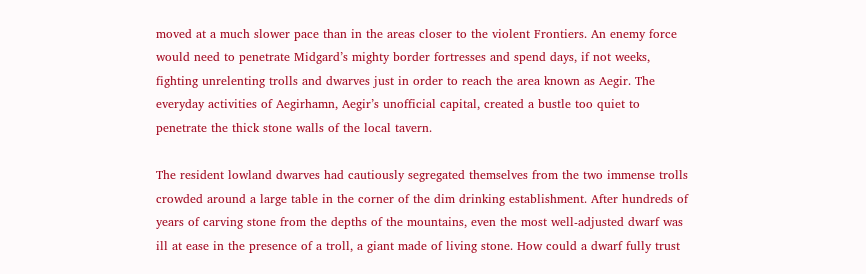moved at a much slower pace than in the areas closer to the violent Frontiers. An enemy force would need to penetrate Midgard’s mighty border fortresses and spend days, if not weeks, fighting unrelenting trolls and dwarves just in order to reach the area known as Aegir. The everyday activities of Aegirhamn, Aegir’s unofficial capital, created a bustle too quiet to penetrate the thick stone walls of the local tavern.

The resident lowland dwarves had cautiously segregated themselves from the two immense trolls crowded around a large table in the corner of the dim drinking establishment. After hundreds of years of carving stone from the depths of the mountains, even the most well-adjusted dwarf was ill at ease in the presence of a troll, a giant made of living stone. How could a dwarf fully trust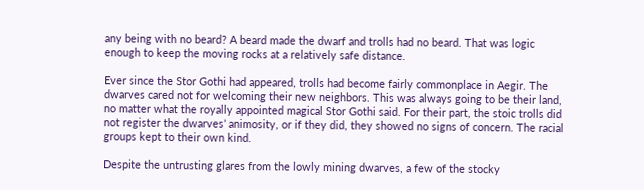any being with no beard? A beard made the dwarf and trolls had no beard. That was logic enough to keep the moving rocks at a relatively safe distance.

Ever since the Stor Gothi had appeared, trolls had become fairly commonplace in Aegir. The dwarves cared not for welcoming their new neighbors. This was always going to be their land, no matter what the royally appointed magical Stor Gothi said. For their part, the stoic trolls did not register the dwarves’ animosity, or if they did, they showed no signs of concern. The racial groups kept to their own kind.

Despite the untrusting glares from the lowly mining dwarves, a few of the stocky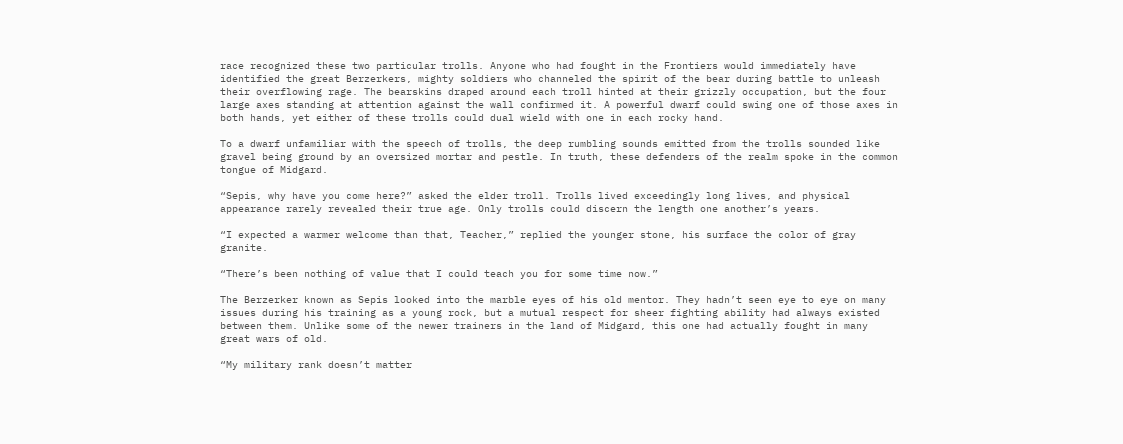race recognized these two particular trolls. Anyone who had fought in the Frontiers would immediately have identified the great Berzerkers, mighty soldiers who channeled the spirit of the bear during battle to unleash their overflowing rage. The bearskins draped around each troll hinted at their grizzly occupation, but the four large axes standing at attention against the wall confirmed it. A powerful dwarf could swing one of those axes in both hands, yet either of these trolls could dual wield with one in each rocky hand.

To a dwarf unfamiliar with the speech of trolls, the deep rumbling sounds emitted from the trolls sounded like gravel being ground by an oversized mortar and pestle. In truth, these defenders of the realm spoke in the common tongue of Midgard.

“Sepis, why have you come here?” asked the elder troll. Trolls lived exceedingly long lives, and physical appearance rarely revealed their true age. Only trolls could discern the length one another’s years.

“I expected a warmer welcome than that, Teacher,” replied the younger stone, his surface the color of gray granite.

“There’s been nothing of value that I could teach you for some time now.”

The Berzerker known as Sepis looked into the marble eyes of his old mentor. They hadn’t seen eye to eye on many issues during his training as a young rock, but a mutual respect for sheer fighting ability had always existed between them. Unlike some of the newer trainers in the land of Midgard, this one had actually fought in many great wars of old.

“My military rank doesn’t matter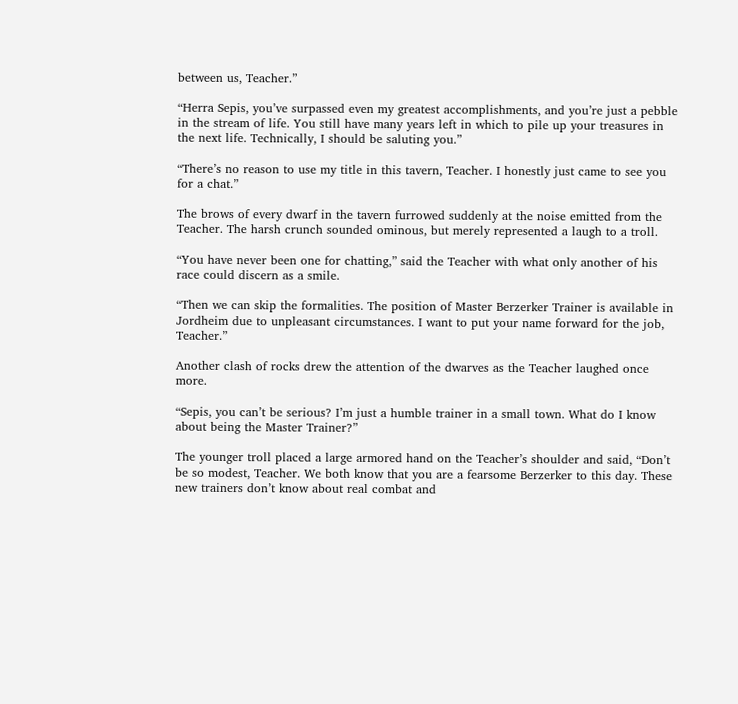between us, Teacher.”

“Herra Sepis, you’ve surpassed even my greatest accomplishments, and you’re just a pebble in the stream of life. You still have many years left in which to pile up your treasures in the next life. Technically, I should be saluting you.”

“There’s no reason to use my title in this tavern, Teacher. I honestly just came to see you for a chat.”

The brows of every dwarf in the tavern furrowed suddenly at the noise emitted from the Teacher. The harsh crunch sounded ominous, but merely represented a laugh to a troll.

“You have never been one for chatting,” said the Teacher with what only another of his race could discern as a smile.

“Then we can skip the formalities. The position of Master Berzerker Trainer is available in Jordheim due to unpleasant circumstances. I want to put your name forward for the job, Teacher.”

Another clash of rocks drew the attention of the dwarves as the Teacher laughed once more.

“Sepis, you can’t be serious? I’m just a humble trainer in a small town. What do I know about being the Master Trainer?”

The younger troll placed a large armored hand on the Teacher’s shoulder and said, “Don’t be so modest, Teacher. We both know that you are a fearsome Berzerker to this day. These new trainers don’t know about real combat and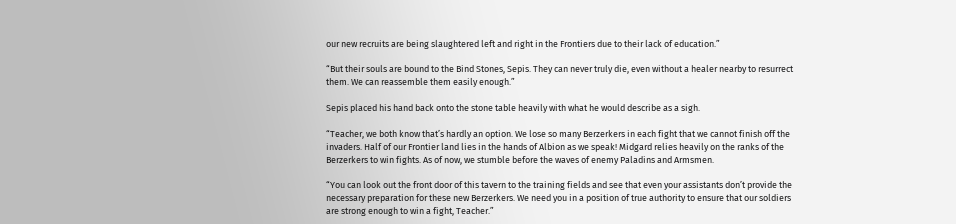our new recruits are being slaughtered left and right in the Frontiers due to their lack of education.”

“But their souls are bound to the Bind Stones, Sepis. They can never truly die, even without a healer nearby to resurrect them. We can reassemble them easily enough.”

Sepis placed his hand back onto the stone table heavily with what he would describe as a sigh.

“Teacher, we both know that’s hardly an option. We lose so many Berzerkers in each fight that we cannot finish off the invaders. Half of our Frontier land lies in the hands of Albion as we speak! Midgard relies heavily on the ranks of the Berzerkers to win fights. As of now, we stumble before the waves of enemy Paladins and Armsmen.

“You can look out the front door of this tavern to the training fields and see that even your assistants don’t provide the necessary preparation for these new Berzerkers. We need you in a position of true authority to ensure that our soldiers are strong enough to win a fight, Teacher.”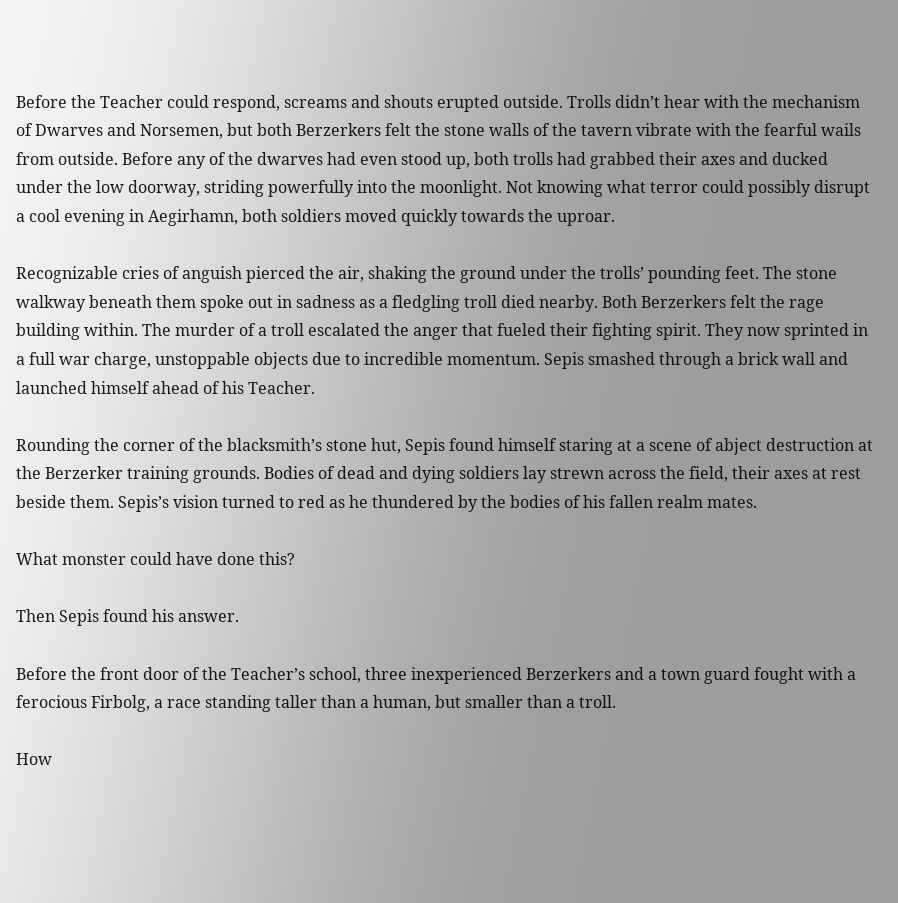Before the Teacher could respond, screams and shouts erupted outside. Trolls didn’t hear with the mechanism of Dwarves and Norsemen, but both Berzerkers felt the stone walls of the tavern vibrate with the fearful wails from outside. Before any of the dwarves had even stood up, both trolls had grabbed their axes and ducked under the low doorway, striding powerfully into the moonlight. Not knowing what terror could possibly disrupt a cool evening in Aegirhamn, both soldiers moved quickly towards the uproar.

Recognizable cries of anguish pierced the air, shaking the ground under the trolls’ pounding feet. The stone walkway beneath them spoke out in sadness as a fledgling troll died nearby. Both Berzerkers felt the rage building within. The murder of a troll escalated the anger that fueled their fighting spirit. They now sprinted in a full war charge, unstoppable objects due to incredible momentum. Sepis smashed through a brick wall and launched himself ahead of his Teacher.

Rounding the corner of the blacksmith’s stone hut, Sepis found himself staring at a scene of abject destruction at the Berzerker training grounds. Bodies of dead and dying soldiers lay strewn across the field, their axes at rest beside them. Sepis’s vision turned to red as he thundered by the bodies of his fallen realm mates.

What monster could have done this?

Then Sepis found his answer.

Before the front door of the Teacher’s school, three inexperienced Berzerkers and a town guard fought with a ferocious Firbolg, a race standing taller than a human, but smaller than a troll.

How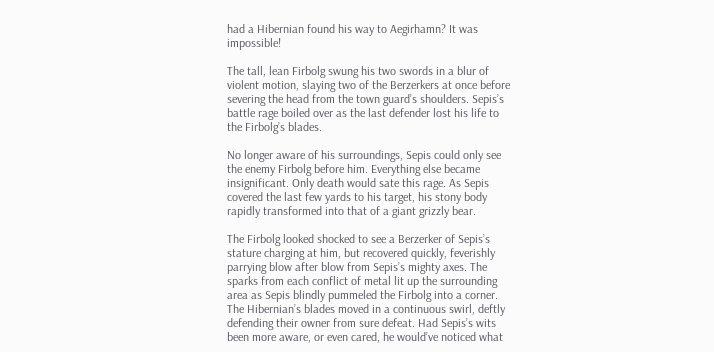had a Hibernian found his way to Aegirhamn? It was impossible!

The tall, lean Firbolg swung his two swords in a blur of violent motion, slaying two of the Berzerkers at once before severing the head from the town guard’s shoulders. Sepis’s battle rage boiled over as the last defender lost his life to the Firbolg’s blades.

No longer aware of his surroundings, Sepis could only see the enemy Firbolg before him. Everything else became insignificant. Only death would sate this rage. As Sepis covered the last few yards to his target, his stony body rapidly transformed into that of a giant grizzly bear.

The Firbolg looked shocked to see a Berzerker of Sepis’s stature charging at him, but recovered quickly, feverishly parrying blow after blow from Sepis’s mighty axes. The sparks from each conflict of metal lit up the surrounding area as Sepis blindly pummeled the Firbolg into a corner. The Hibernian’s blades moved in a continuous swirl, deftly defending their owner from sure defeat. Had Sepis’s wits been more aware, or even cared, he would’ve noticed what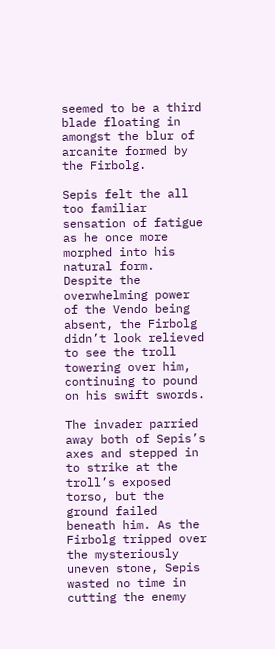seemed to be a third blade floating in amongst the blur of arcanite formed by the Firbolg.

Sepis felt the all too familiar sensation of fatigue as he once more morphed into his natural form. Despite the overwhelming power of the Vendo being absent, the Firbolg didn’t look relieved to see the troll towering over him, continuing to pound on his swift swords.

The invader parried away both of Sepis’s axes and stepped in to strike at the troll’s exposed torso, but the ground failed beneath him. As the Firbolg tripped over the mysteriously uneven stone, Sepis wasted no time in cutting the enemy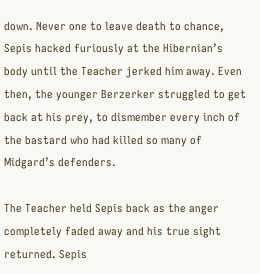down. Never one to leave death to chance, Sepis hacked furiously at the Hibernian’s body until the Teacher jerked him away. Even then, the younger Berzerker struggled to get back at his prey, to dismember every inch of the bastard who had killed so many of Midgard’s defenders.

The Teacher held Sepis back as the anger completely faded away and his true sight returned. Sepis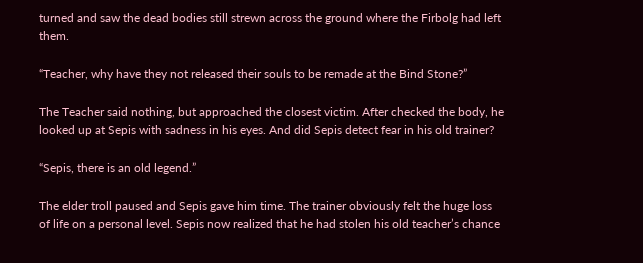turned and saw the dead bodies still strewn across the ground where the Firbolg had left them.

“Teacher, why have they not released their souls to be remade at the Bind Stone?”

The Teacher said nothing, but approached the closest victim. After checked the body, he looked up at Sepis with sadness in his eyes. And did Sepis detect fear in his old trainer?

“Sepis, there is an old legend.”

The elder troll paused and Sepis gave him time. The trainer obviously felt the huge loss of life on a personal level. Sepis now realized that he had stolen his old teacher’s chance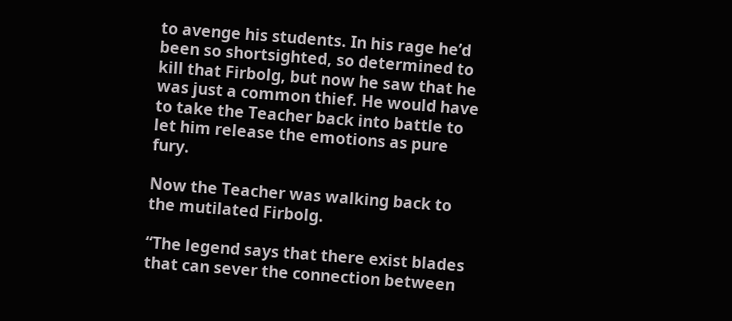to avenge his students. In his rage he’d been so shortsighted, so determined to kill that Firbolg, but now he saw that he was just a common thief. He would have to take the Teacher back into battle to let him release the emotions as pure fury.

Now the Teacher was walking back to the mutilated Firbolg.

“The legend says that there exist blades that can sever the connection between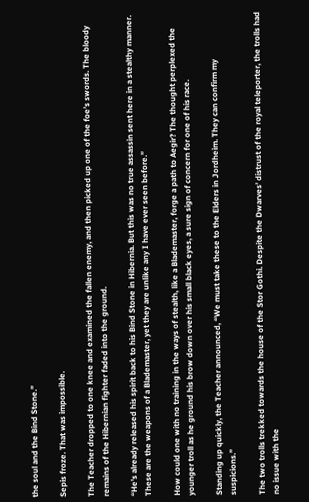the soul and the Bind Stone.”

Sepis froze. That was impossible.

The Teacher dropped to one knee and examined the fallen enemy, and then picked up one of the foe’s swords. The bloody remains of the Hibernian fighter faded into the ground.

“He’s already released his spirit back to his Bind Stone in Hibernia. But this was no true assassin sent here in a stealthy manner. These are the weapons of a Blademaster, yet they are unlike any I have ever seen before.”

How could one with no training in the ways of stealth, like a Blademaster, forge a path to Aegir? The thought perplexed the younger troll as he ground his brow down over his small black eyes, a sure sign of concern for one of his race.

Standing up quickly, the Teacher announced, “We must take these to the Elders in Jordheim. They can confirm my suspicions.”

The two trolls trekked towards the house of the Stor Gothi. Despite the Dwarves’ distrust of the royal teleporter, the trolls had no issue with the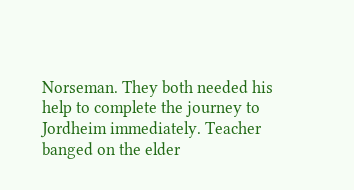Norseman. They both needed his help to complete the journey to Jordheim immediately. Teacher banged on the elder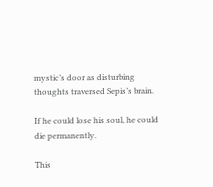mystic’s door as disturbing thoughts traversed Sepis’s brain.

If he could lose his soul, he could die permanently.

This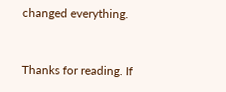changed everything.


Thanks for reading. If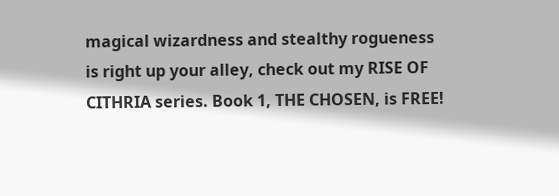magical wizardness and stealthy rogueness is right up your alley, check out my RISE OF CITHRIA series. Book 1, THE CHOSEN, is FREE!